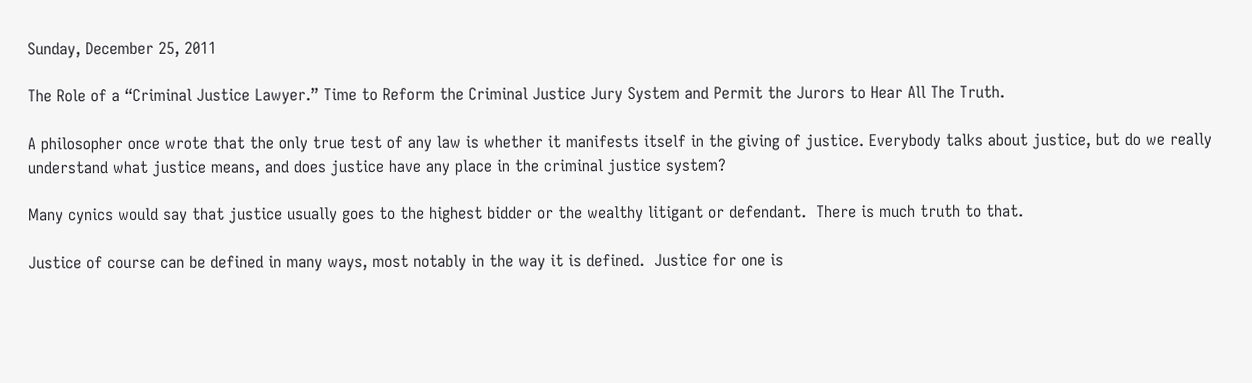Sunday, December 25, 2011

The Role of a “Criminal Justice Lawyer.” Time to Reform the Criminal Justice Jury System and Permit the Jurors to Hear All The Truth.

A philosopher once wrote that the only true test of any law is whether it manifests itself in the giving of justice. Everybody talks about justice, but do we really understand what justice means, and does justice have any place in the criminal justice system?

Many cynics would say that justice usually goes to the highest bidder or the wealthy litigant or defendant.  There is much truth to that.

Justice of course can be defined in many ways, most notably in the way it is defined.  Justice for one is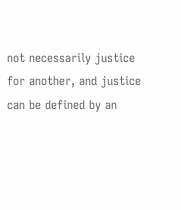not necessarily justice for another, and justice can be defined by an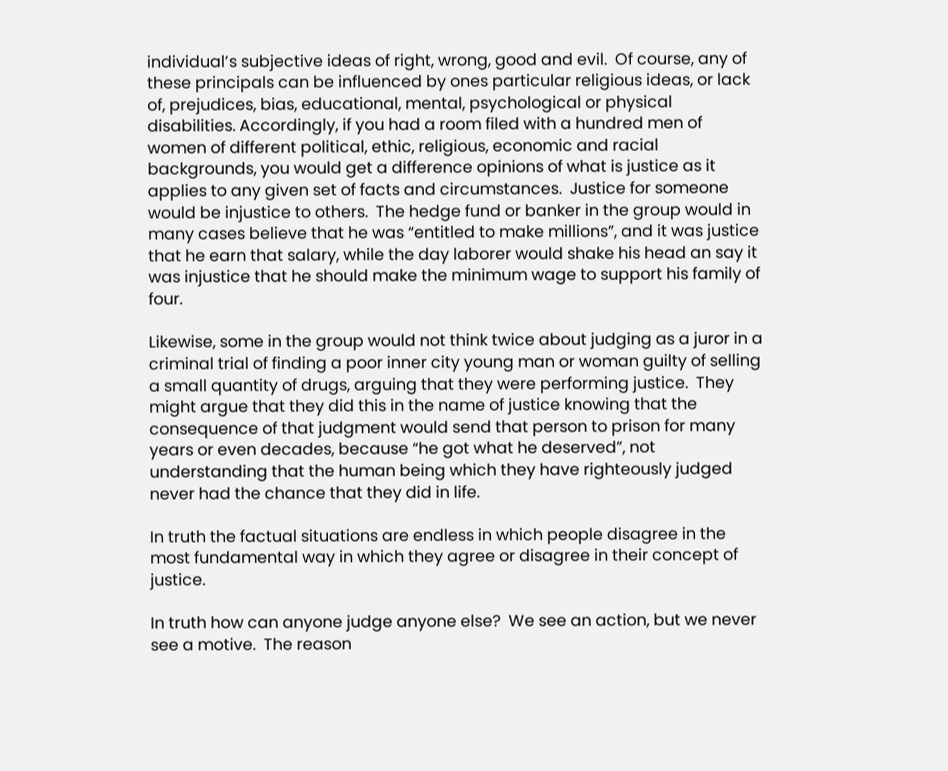individual’s subjective ideas of right, wrong, good and evil.  Of course, any of these principals can be influenced by ones particular religious ideas, or lack of, prejudices, bias, educational, mental, psychological or physical disabilities. Accordingly, if you had a room filed with a hundred men of women of different political, ethic, religious, economic and racial backgrounds, you would get a difference opinions of what is justice as it applies to any given set of facts and circumstances.  Justice for someone would be injustice to others.  The hedge fund or banker in the group would in many cases believe that he was “entitled to make millions”, and it was justice that he earn that salary, while the day laborer would shake his head an say it was injustice that he should make the minimum wage to support his family of four.

Likewise, some in the group would not think twice about judging as a juror in a criminal trial of finding a poor inner city young man or woman guilty of selling a small quantity of drugs, arguing that they were performing justice.  They might argue that they did this in the name of justice knowing that the consequence of that judgment would send that person to prison for many years or even decades, because “he got what he deserved”, not understanding that the human being which they have righteously judged never had the chance that they did in life.

In truth the factual situations are endless in which people disagree in the most fundamental way in which they agree or disagree in their concept of justice.

In truth how can anyone judge anyone else?  We see an action, but we never see a motive.  The reason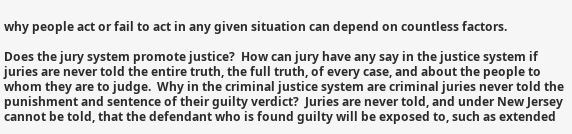why people act or fail to act in any given situation can depend on countless factors.

Does the jury system promote justice?  How can jury have any say in the justice system if juries are never told the entire truth, the full truth, of every case, and about the people to whom they are to judge.  Why in the criminal justice system are criminal juries never told the punishment and sentence of their guilty verdict?  Juries are never told, and under New Jersey cannot be told, that the defendant who is found guilty will be exposed to, such as extended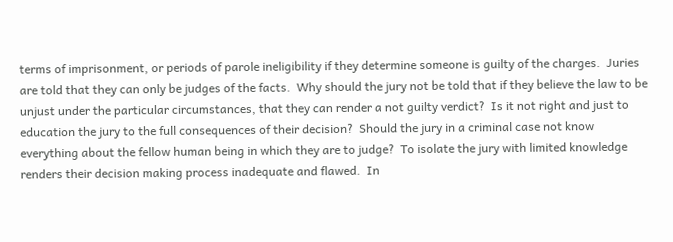terms of imprisonment, or periods of parole ineligibility if they determine someone is guilty of the charges.  Juries are told that they can only be judges of the facts.  Why should the jury not be told that if they believe the law to be unjust under the particular circumstances, that they can render a not guilty verdict?  Is it not right and just to education the jury to the full consequences of their decision?  Should the jury in a criminal case not know everything about the fellow human being in which they are to judge?  To isolate the jury with limited knowledge renders their decision making process inadequate and flawed.  In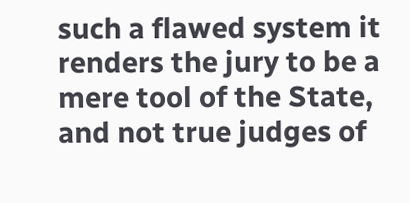such a flawed system it renders the jury to be a mere tool of the State, and not true judges of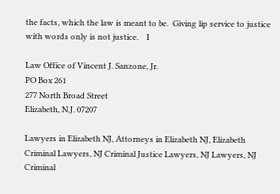the facts, which the law is meant to be.  Giving lip service to justice with words only is not justice.    I

Law Office of Vincent J. Sanzone, Jr.
PO Box 261
277 North Broad Street
Elizabeth, N.J. 07207

Lawyers in Elizabeth NJ, Attorneys in Elizabeth NJ, Elizabeth Criminal Lawyers, NJ Criminal Justice Lawyers, NJ Lawyers, NJ Criminal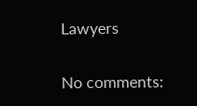Lawyers

No comments: